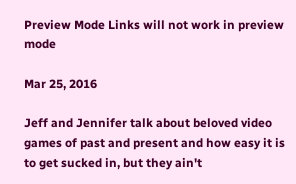Preview Mode Links will not work in preview mode

Mar 25, 2016

Jeff and Jennifer talk about beloved video games of past and present and how easy it is to get sucked in, but they ain't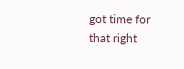got time for that right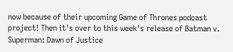now because of their upcoming Game of Thrones podcast project! Then it's over to this week's release of Batman v. Superman: Dawn of Justice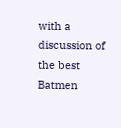with a discussion of the best Batmen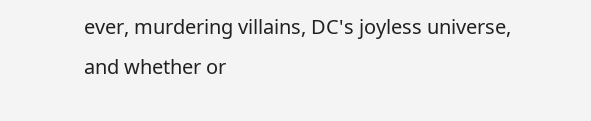ever, murdering villains, DC's joyless universe, and whether or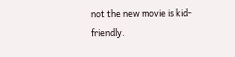not the new movie is kid-friendly.